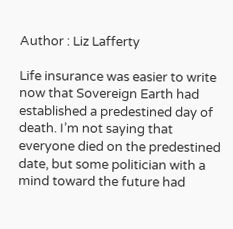Author : Liz Lafferty

Life insurance was easier to write now that Sovereign Earth had established a predestined day of death. I’m not saying that everyone died on the predestined date, but some politician with a mind toward the future had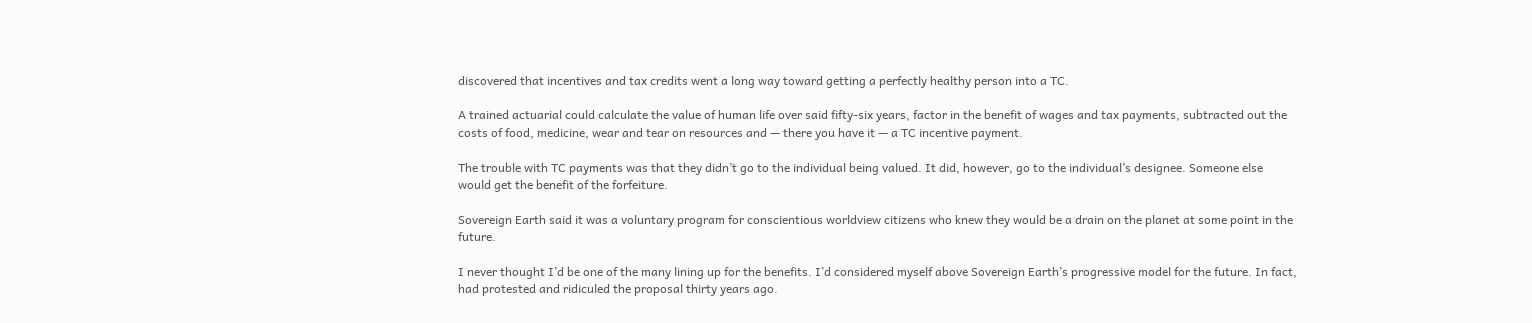discovered that incentives and tax credits went a long way toward getting a perfectly healthy person into a TC.

A trained actuarial could calculate the value of human life over said fifty-six years, factor in the benefit of wages and tax payments, subtracted out the costs of food, medicine, wear and tear on resources and — there you have it — a TC incentive payment.

The trouble with TC payments was that they didn’t go to the individual being valued. It did, however, go to the individual’s designee. Someone else would get the benefit of the forfeiture.

Sovereign Earth said it was a voluntary program for conscientious worldview citizens who knew they would be a drain on the planet at some point in the future.

I never thought I’d be one of the many lining up for the benefits. I’d considered myself above Sovereign Earth’s progressive model for the future. In fact, had protested and ridiculed the proposal thirty years ago.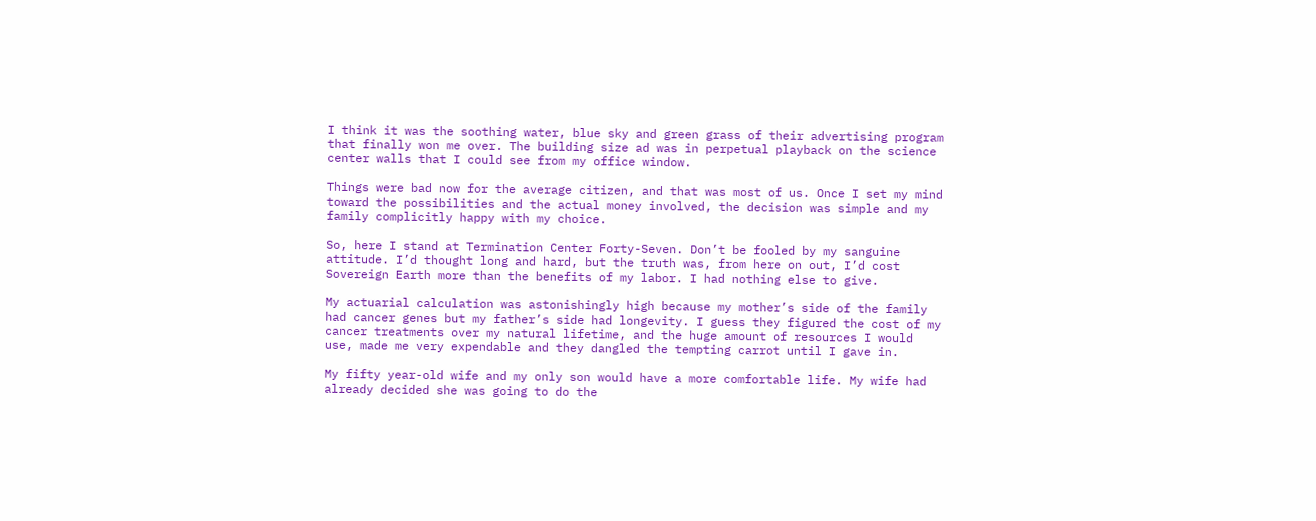I think it was the soothing water, blue sky and green grass of their advertising program that finally won me over. The building size ad was in perpetual playback on the science center walls that I could see from my office window.

Things were bad now for the average citizen, and that was most of us. Once I set my mind toward the possibilities and the actual money involved, the decision was simple and my family complicitly happy with my choice.

So, here I stand at Termination Center Forty-Seven. Don’t be fooled by my sanguine attitude. I’d thought long and hard, but the truth was, from here on out, I’d cost Sovereign Earth more than the benefits of my labor. I had nothing else to give.

My actuarial calculation was astonishingly high because my mother’s side of the family had cancer genes but my father’s side had longevity. I guess they figured the cost of my cancer treatments over my natural lifetime, and the huge amount of resources I would use, made me very expendable and they dangled the tempting carrot until I gave in.

My fifty year-old wife and my only son would have a more comfortable life. My wife had already decided she was going to do the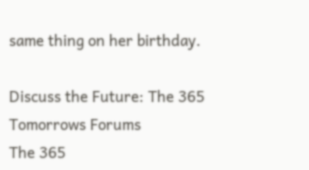same thing on her birthday.

Discuss the Future: The 365 Tomorrows Forums
The 365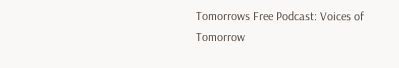Tomorrows Free Podcast: Voices of Tomorrow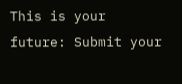This is your future: Submit your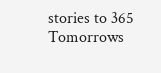stories to 365 Tomorrows